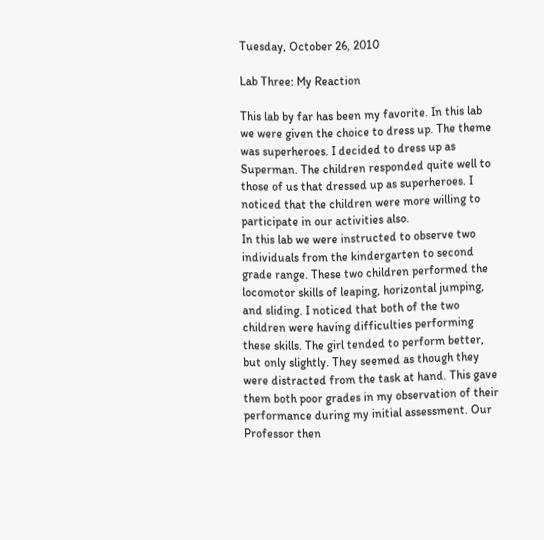Tuesday, October 26, 2010

Lab Three: My Reaction

This lab by far has been my favorite. In this lab we were given the choice to dress up. The theme was superheroes. I decided to dress up as Superman. The children responded quite well to those of us that dressed up as superheroes. I noticed that the children were more willing to participate in our activities also.
In this lab we were instructed to observe two individuals from the kindergarten to second grade range. These two children performed the locomotor skills of leaping, horizontal jumping, and sliding. I noticed that both of the two children were having difficulties performing these skills. The girl tended to perform better, but only slightly. They seemed as though they were distracted from the task at hand. This gave them both poor grades in my observation of their performance during my initial assessment. Our Professor then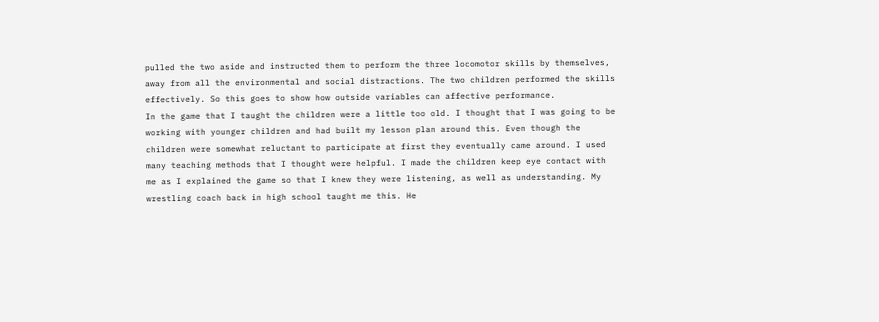pulled the two aside and instructed them to perform the three locomotor skills by themselves, away from all the environmental and social distractions. The two children performed the skills effectively. So this goes to show how outside variables can affective performance.
In the game that I taught the children were a little too old. I thought that I was going to be working with younger children and had built my lesson plan around this. Even though the children were somewhat reluctant to participate at first they eventually came around. I used many teaching methods that I thought were helpful. I made the children keep eye contact with me as I explained the game so that I knew they were listening, as well as understanding. My wrestling coach back in high school taught me this. He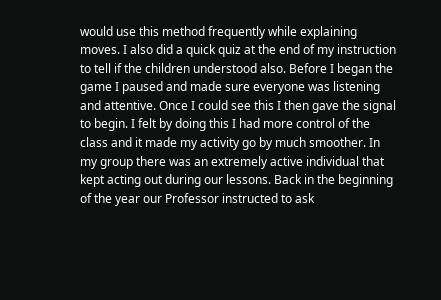would use this method frequently while explaining moves. I also did a quick quiz at the end of my instruction to tell if the children understood also. Before I began the game I paused and made sure everyone was listening and attentive. Once I could see this I then gave the signal to begin. I felt by doing this I had more control of the class and it made my activity go by much smoother. In my group there was an extremely active individual that kept acting out during our lessons. Back in the beginning of the year our Professor instructed to ask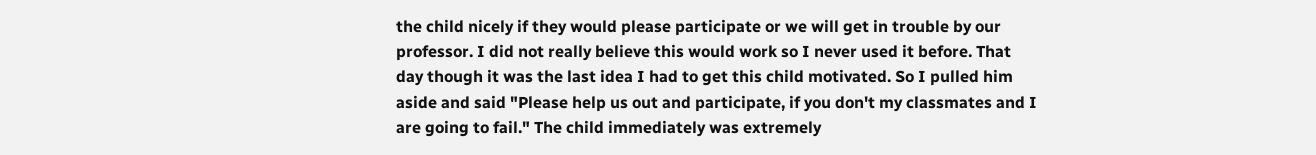the child nicely if they would please participate or we will get in trouble by our professor. I did not really believe this would work so I never used it before. That day though it was the last idea I had to get this child motivated. So I pulled him aside and said "Please help us out and participate, if you don't my classmates and I are going to fail." The child immediately was extremely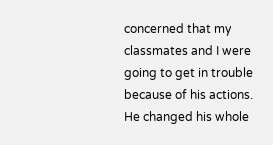concerned that my classmates and I were going to get in trouble because of his actions. He changed his whole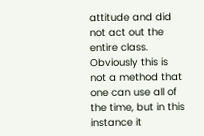attitude and did not act out the entire class. Obviously this is not a method that one can use all of the time, but in this instance it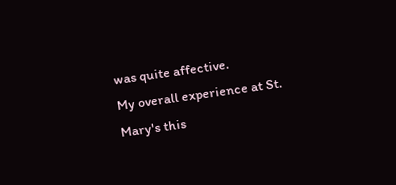was quite affective.
My overall experience at St. Mary's this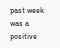past week was a positive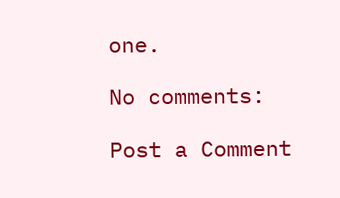one.

No comments:

Post a Comment